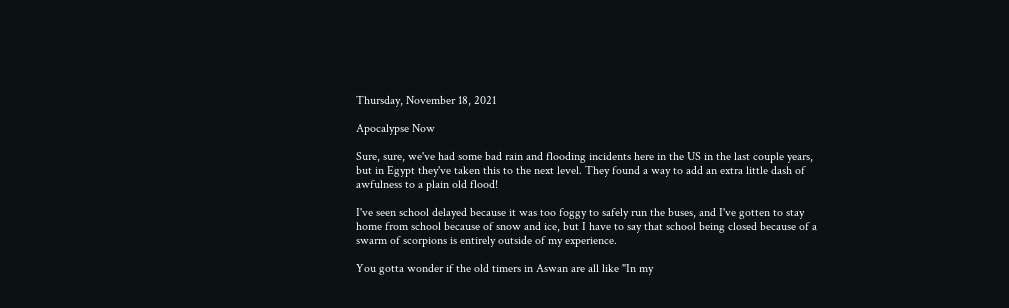Thursday, November 18, 2021

Apocalypse Now

Sure, sure, we've had some bad rain and flooding incidents here in the US in the last couple years, but in Egypt they've taken this to the next level. They found a way to add an extra little dash of awfulness to a plain old flood!

I've seen school delayed because it was too foggy to safely run the buses, and I've gotten to stay home from school because of snow and ice, but I have to say that school being closed because of a swarm of scorpions is entirely outside of my experience.

You gotta wonder if the old timers in Aswan are all like "In my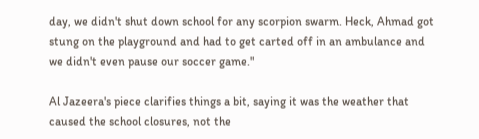day, we didn't shut down school for any scorpion swarm. Heck, Ahmad got stung on the playground and had to get carted off in an ambulance and we didn't even pause our soccer game."

Al Jazeera's piece clarifies things a bit, saying it was the weather that caused the school closures, not the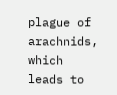plague of arachnids, which leads to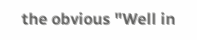the obvious "Well in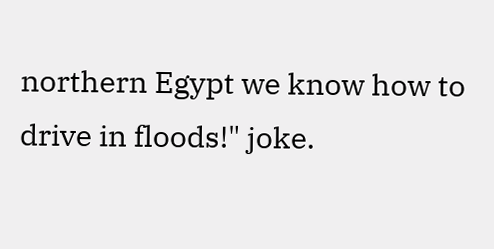northern Egypt we know how to drive in floods!" joke.